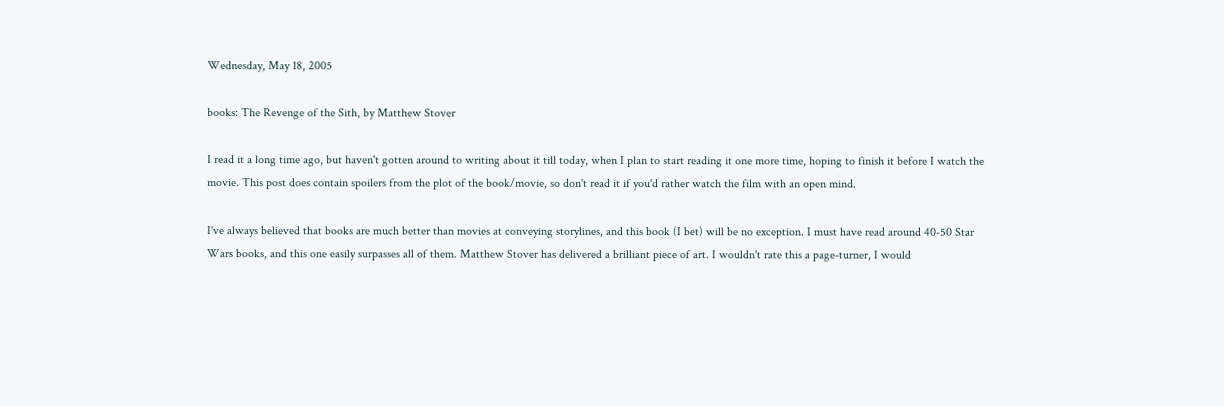Wednesday, May 18, 2005

books: The Revenge of the Sith, by Matthew Stover

I read it a long time ago, but haven't gotten around to writing about it till today, when I plan to start reading it one more time, hoping to finish it before I watch the movie. This post does contain spoilers from the plot of the book/movie, so don't read it if you'd rather watch the film with an open mind.

I've always believed that books are much better than movies at conveying storylines, and this book (I bet) will be no exception. I must have read around 40-50 Star Wars books, and this one easily surpasses all of them. Matthew Stover has delivered a brilliant piece of art. I wouldn't rate this a page-turner, I would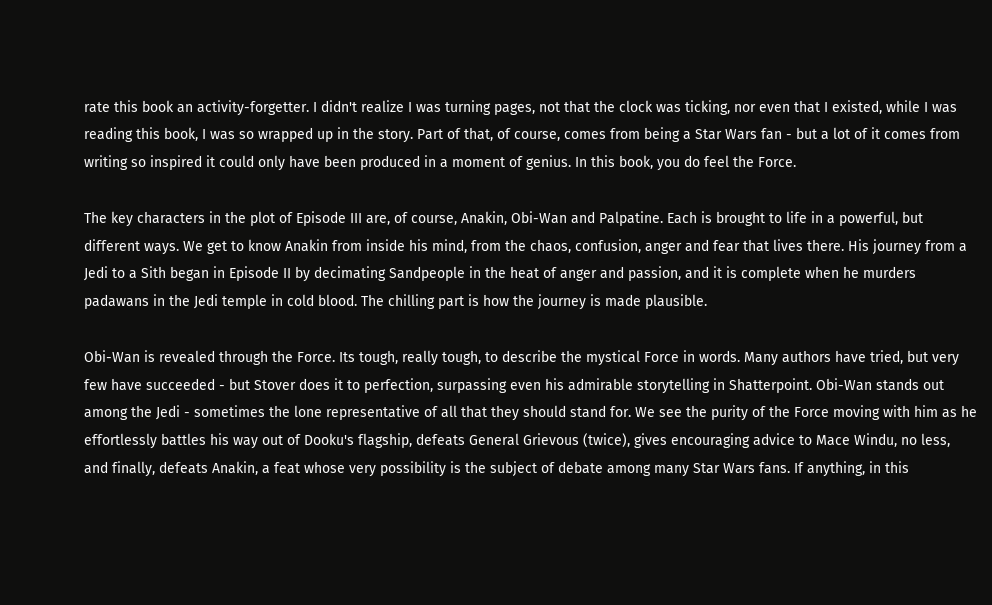rate this book an activity-forgetter. I didn't realize I was turning pages, not that the clock was ticking, nor even that I existed, while I was reading this book, I was so wrapped up in the story. Part of that, of course, comes from being a Star Wars fan - but a lot of it comes from writing so inspired it could only have been produced in a moment of genius. In this book, you do feel the Force.

The key characters in the plot of Episode III are, of course, Anakin, Obi-Wan and Palpatine. Each is brought to life in a powerful, but different ways. We get to know Anakin from inside his mind, from the chaos, confusion, anger and fear that lives there. His journey from a Jedi to a Sith began in Episode II by decimating Sandpeople in the heat of anger and passion, and it is complete when he murders padawans in the Jedi temple in cold blood. The chilling part is how the journey is made plausible.

Obi-Wan is revealed through the Force. Its tough, really tough, to describe the mystical Force in words. Many authors have tried, but very few have succeeded - but Stover does it to perfection, surpassing even his admirable storytelling in Shatterpoint. Obi-Wan stands out among the Jedi - sometimes the lone representative of all that they should stand for. We see the purity of the Force moving with him as he effortlessly battles his way out of Dooku's flagship, defeats General Grievous (twice), gives encouraging advice to Mace Windu, no less, and finally, defeats Anakin, a feat whose very possibility is the subject of debate among many Star Wars fans. If anything, in this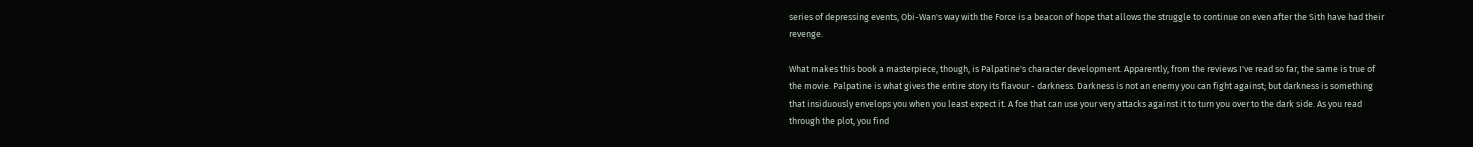series of depressing events, Obi-Wan's way with the Force is a beacon of hope that allows the struggle to continue on even after the Sith have had their revenge.

What makes this book a masterpiece, though, is Palpatine's character development. Apparently, from the reviews I've read so far, the same is true of the movie. Palpatine is what gives the entire story its flavour - darkness. Darkness is not an enemy you can fight against; but darkness is something that insiduously envelops you when you least expect it. A foe that can use your very attacks against it to turn you over to the dark side. As you read through the plot, you find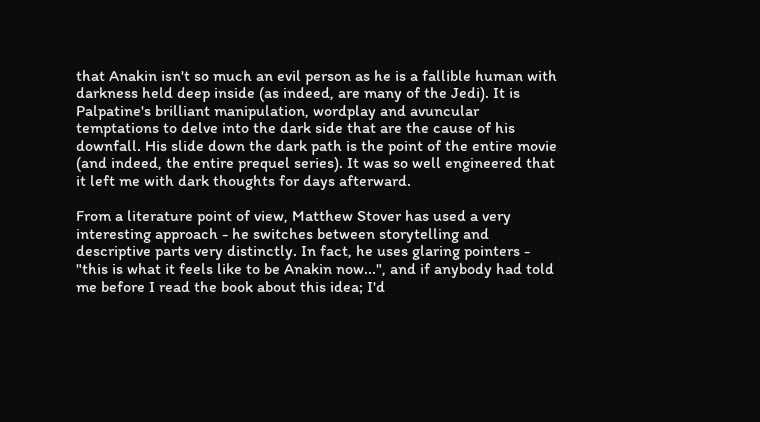that Anakin isn't so much an evil person as he is a fallible human with darkness held deep inside (as indeed, are many of the Jedi). It is Palpatine's brilliant manipulation, wordplay and avuncular temptations to delve into the dark side that are the cause of his downfall. His slide down the dark path is the point of the entire movie (and indeed, the entire prequel series). It was so well engineered that it left me with dark thoughts for days afterward.

From a literature point of view, Matthew Stover has used a very interesting approach - he switches between storytelling and descriptive parts very distinctly. In fact, he uses glaring pointers - "this is what it feels like to be Anakin now...", and if anybody had told me before I read the book about this idea; I'd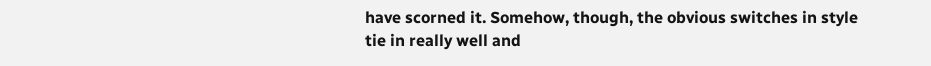have scorned it. Somehow, though, the obvious switches in style tie in really well and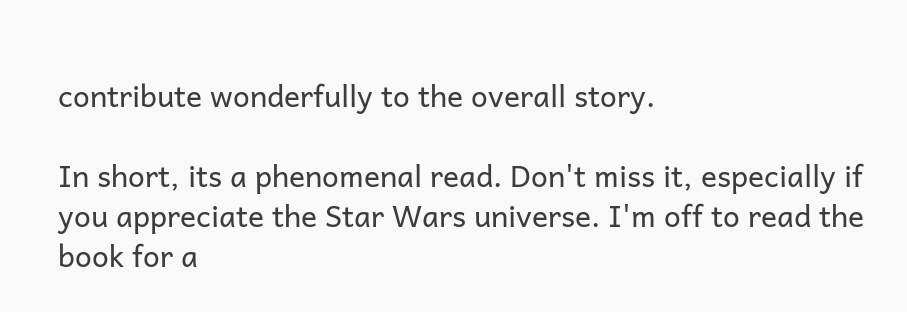contribute wonderfully to the overall story.

In short, its a phenomenal read. Don't miss it, especially if you appreciate the Star Wars universe. I'm off to read the book for a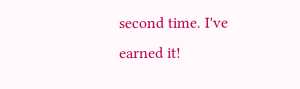second time. I've earned it!